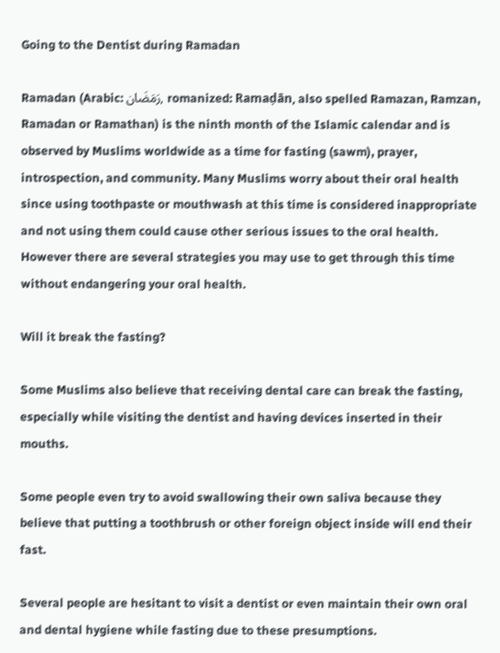Going to the Dentist during Ramadan

Ramadan (Arabic: رَمَضَان, romanized: Ramaḍān, also spelled Ramazan, Ramzan, Ramadan or Ramathan) is the ninth month of the Islamic calendar and is observed by Muslims worldwide as a time for fasting (sawm), prayer, introspection, and community. Many Muslims worry about their oral health since using toothpaste or mouthwash at this time is considered inappropriate and not using them could cause other serious issues to the oral health. However there are several strategies you may use to get through this time without endangering your oral health.

Will it break the fasting?

Some Muslims also believe that receiving dental care can break the fasting, especially while visiting the dentist and having devices inserted in their mouths.

Some people even try to avoid swallowing their own saliva because they believe that putting a toothbrush or other foreign object inside will end their fast.

Several people are hesitant to visit a dentist or even maintain their own oral and dental hygiene while fasting due to these presumptions.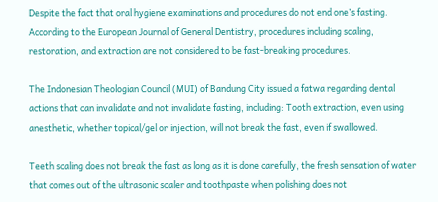Despite the fact that oral hygiene examinations and procedures do not end one’s fasting. According to the European Journal of General Dentistry, procedures including scaling, restoration, and extraction are not considered to be fast-breaking procedures.

The Indonesian Theologian Council (MUI) of Bandung City issued a fatwa regarding dental actions that can invalidate and not invalidate fasting, including: Tooth extraction, even using anesthetic, whether topical/gel or injection, will not break the fast, even if swallowed.

Teeth scaling does not break the fast as long as it is done carefully, the fresh sensation of water that comes out of the ultrasonic scaler and toothpaste when polishing does not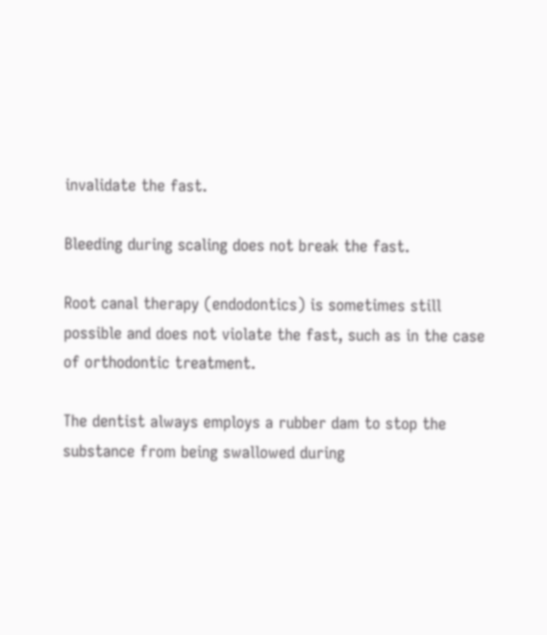invalidate the fast.

Bleeding during scaling does not break the fast.

Root canal therapy (endodontics) is sometimes still possible and does not violate the fast, such as in the case of orthodontic treatment.

The dentist always employs a rubber dam to stop the substance from being swallowed during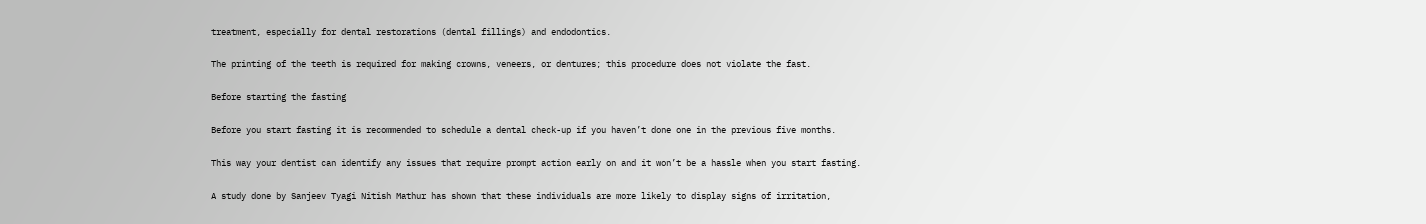treatment, especially for dental restorations (dental fillings) and endodontics.

The printing of the teeth is required for making crowns, veneers, or dentures; this procedure does not violate the fast.

Before starting the fasting

Before you start fasting it is recommended to schedule a dental check-up if you haven’t done one in the previous five months.

This way your dentist can identify any issues that require prompt action early on and it won’t be a hassle when you start fasting.

A study done by Sanjeev Tyagi Nitish Mathur has shown that these individuals are more likely to display signs of irritation,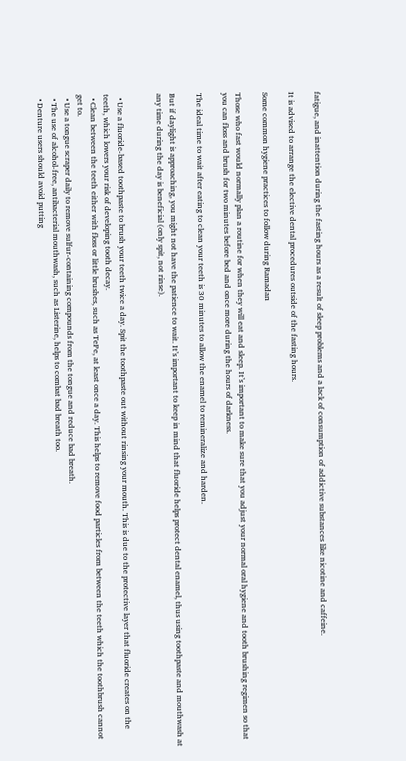fatigue, and inattention during the fasting hours as a result of sleep problems and a lack of consumption of addictive substances like nicotine and caffeine.

It is advised to arrange the elective dental procedures outside of the fasting hours.

Some common hygiene practices to follow during Ramadan

Those who fast would normally plan a routine for when they will eat and sleep. It’s important to make sure that you adjust your normal oral hygiene and tooth brushing regimen so that you can floss and brush for two minutes before bed and once more during the hours of darkness.

The ideal time to wait after eating to clean your teeth is 30 minutes to allow the enamel to remineralize and harden.

But if daylight is approaching, you might not have the patience to wait. It’s important to keep in mind that fluoride helps protect dental enamel, thus using toothpaste and mouthwash at any time during the day is beneficial (only spit, not rinse).


  • Use a fluoride-based toothpaste to brush your teeth twice a day. Spit the toothpaste out without rinsing your mouth. This is due to the protective layer that fluoride creates on the teeth, which lowers your risk of developing tooth decay.
  • Clean between the teeth either with floss or little brushes, such as TePe, at least once a day. This helps to remove food particles from between the teeth which the toothbrush cannot get to.
  • Use a tongue scraper daily to remove sulfur-containing compounds from the tongue and reduce bad breath.
  • The use of alcohol-free, antibacterial mouthwash, such as Listerine, helps to combat bad breath too.
  • Denture users should avoid putting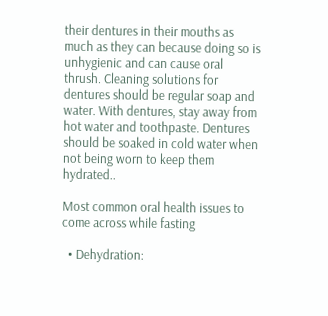their dentures in their mouths as much as they can because doing so is unhygienic and can cause oral thrush. Cleaning solutions for dentures should be regular soap and water. With dentures, stay away from hot water and toothpaste. Dentures should be soaked in cold water when not being worn to keep them hydrated..

Most common oral health issues to come across while fasting

  • Dehydration: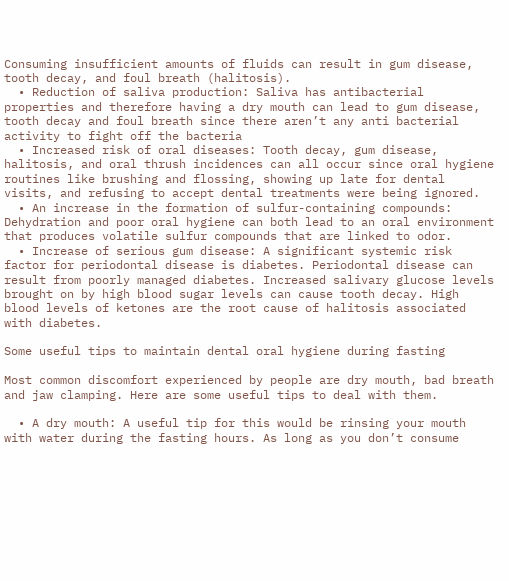Consuming insufficient amounts of fluids can result in gum disease, tooth decay, and foul breath (halitosis).
  • Reduction of saliva production: Saliva has antibacterial properties and therefore having a dry mouth can lead to gum disease, tooth decay and foul breath since there aren’t any anti bacterial activity to fight off the bacteria
  • Increased risk of oral diseases: Tooth decay, gum disease, halitosis, and oral thrush incidences can all occur since oral hygiene routines like brushing and flossing, showing up late for dental visits, and refusing to accept dental treatments were being ignored.
  • An increase in the formation of sulfur-containing compounds: Dehydration and poor oral hygiene can both lead to an oral environment that produces volatile sulfur compounds that are linked to odor.
  • Increase of serious gum disease: A significant systemic risk factor for periodontal disease is diabetes. Periodontal disease can result from poorly managed diabetes. Increased salivary glucose levels brought on by high blood sugar levels can cause tooth decay. High blood levels of ketones are the root cause of halitosis associated with diabetes.

Some useful tips to maintain dental oral hygiene during fasting

Most common discomfort experienced by people are dry mouth, bad breath and jaw clamping. Here are some useful tips to deal with them.

  • A dry mouth: A useful tip for this would be rinsing your mouth with water during the fasting hours. As long as you don’t consume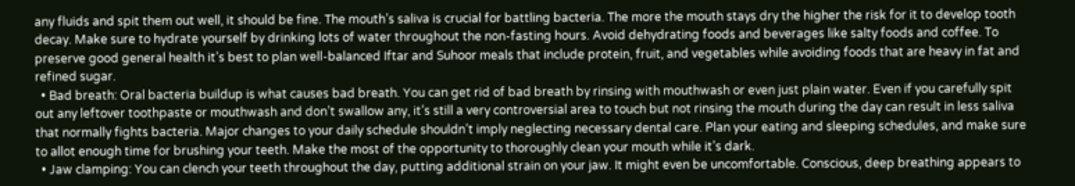any fluids and spit them out well, it should be fine. The mouth’s saliva is crucial for battling bacteria. The more the mouth stays dry the higher the risk for it to develop tooth decay. Make sure to hydrate yourself by drinking lots of water throughout the non-fasting hours. Avoid dehydrating foods and beverages like salty foods and coffee. To preserve good general health it’s best to plan well-balanced Iftar and Suhoor meals that include protein, fruit, and vegetables while avoiding foods that are heavy in fat and refined sugar.
  • Bad breath: Oral bacteria buildup is what causes bad breath. You can get rid of bad breath by rinsing with mouthwash or even just plain water. Even if you carefully spit out any leftover toothpaste or mouthwash and don’t swallow any, it’s still a very controversial area to touch but not rinsing the mouth during the day can result in less saliva that normally fights bacteria. Major changes to your daily schedule shouldn’t imply neglecting necessary dental care. Plan your eating and sleeping schedules, and make sure to allot enough time for brushing your teeth. Make the most of the opportunity to thoroughly clean your mouth while it’s dark.
  • Jaw clamping: You can clench your teeth throughout the day, putting additional strain on your jaw. It might even be uncomfortable. Conscious, deep breathing appears to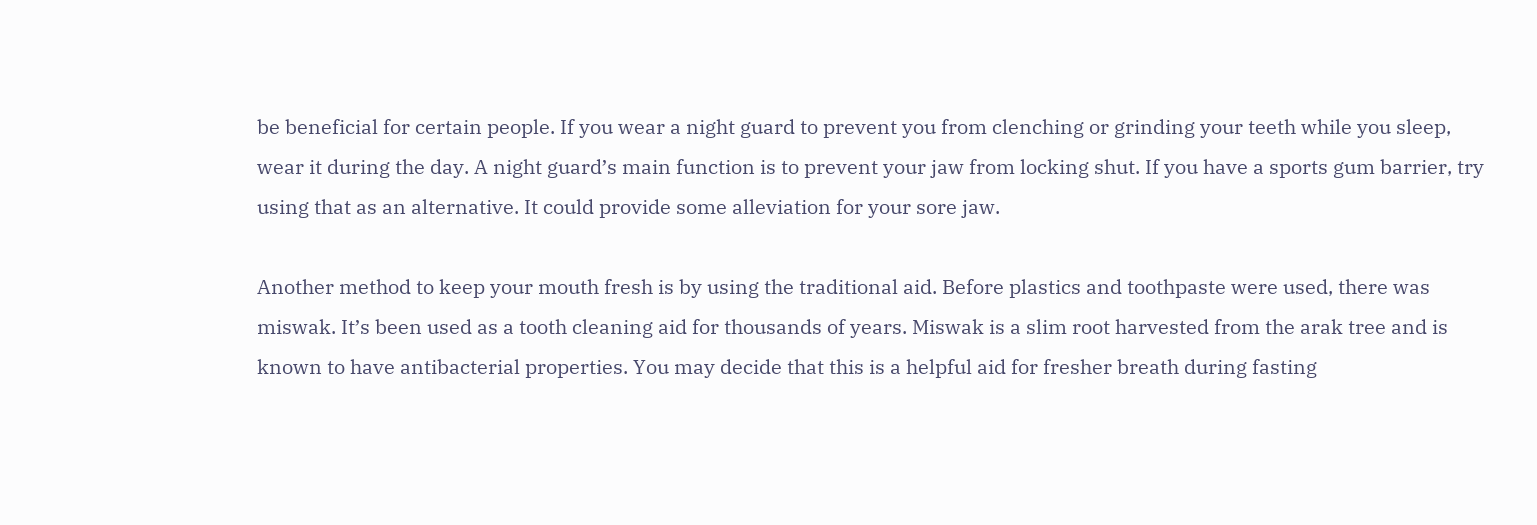be beneficial for certain people. If you wear a night guard to prevent you from clenching or grinding your teeth while you sleep, wear it during the day. A night guard’s main function is to prevent your jaw from locking shut. If you have a sports gum barrier, try using that as an alternative. It could provide some alleviation for your sore jaw.

Another method to keep your mouth fresh is by using the traditional aid. Before plastics and toothpaste were used, there was miswak. It’s been used as a tooth cleaning aid for thousands of years. Miswak is a slim root harvested from the arak tree and is known to have antibacterial properties. You may decide that this is a helpful aid for fresher breath during fasting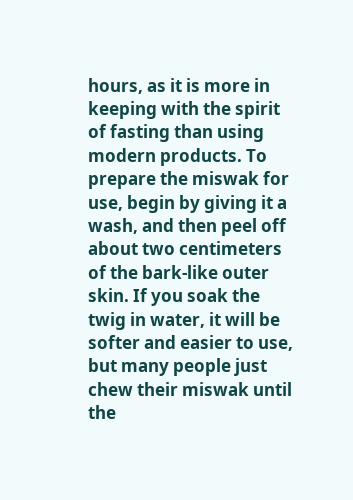hours, as it is more in keeping with the spirit of fasting than using modern products. To prepare the miswak for use, begin by giving it a wash, and then peel off about two centimeters of the bark-like outer skin. If you soak the twig in water, it will be softer and easier to use, but many people just chew their miswak until the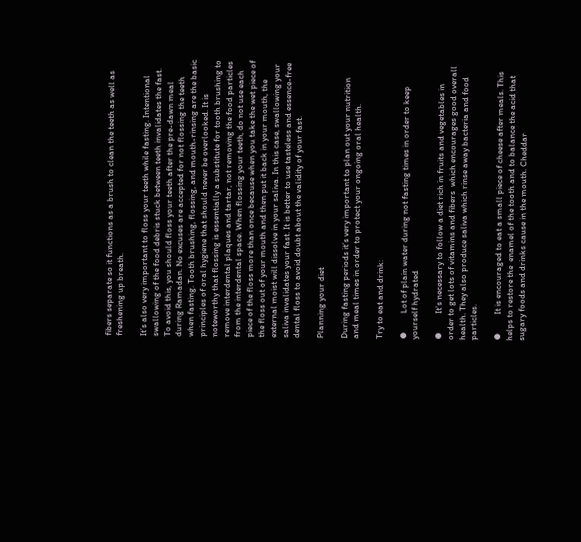fibers separate so it functions as a brush to clean the teeth as well as freshening up breath.

It’s also very important to floss your teeth while fasting. Intentional swallowing of the food debris stuck between teeth invalidates the fast. To avoid this, you should floss your teeth after the pre-dawn meal during Ramadan. No excuses are accepted for not flossing the teeth when fasting. Tooth brushing, flossing, and mouth-rinsing are the basic principles of oral hygiene that should never be overlooked. It is noteworthy that flossing is essentially a substitute for tooth brushing to remove interdental plaques and tartar, not removing the food particles from the interdental space. When flossing your teeth, do not use each piece of the floss more than once because when you take the wet piece of the floss out of your mouth and then put it back in your mouth, the external moist will dissolve in your saliva. In this case, swallowing your saliva invalidates your fast. It is better to use tasteless and essence-free dental floss to avoid doubt about the validity of your fast.

Planning your diet

During fasting periods it’s very important to plan out your nutrition and meal times in order to protect your ongoing oral health.

Try to eat and drink:

⦁         Lot of plain water during not fasting times in order to keep yourself hydrated

⦁         It’s necessary to follow a diet rich in fruits and vegetables in order to get lots of vitamins and fibers  which encourages good overall health. They also produce saliva which rinse away bacteria and food particles.

⦁         It is encouraged to eat a small piece of cheese after meals. This helps to restore the  enamel of the tooth and to balance the acid that sugary foods and drinks cause in the mouth. Cheddar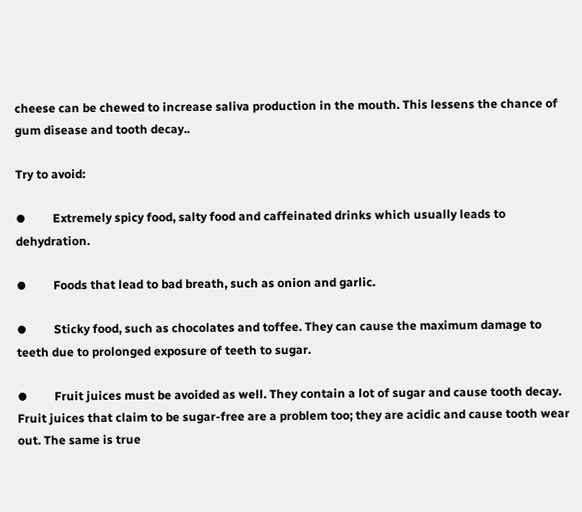cheese can be chewed to increase saliva production in the mouth. This lessens the chance of gum disease and tooth decay..

Try to avoid:

⦁         Extremely spicy food, salty food and caffeinated drinks which usually leads to  dehydration.

⦁         Foods that lead to bad breath, such as onion and garlic.

⦁         Sticky food, such as chocolates and toffee. They can cause the maximum damage to teeth due to prolonged exposure of teeth to sugar.

⦁         Fruit juices must be avoided as well. They contain a lot of sugar and cause tooth decay. Fruit juices that claim to be sugar-free are a problem too; they are acidic and cause tooth wear out. The same is true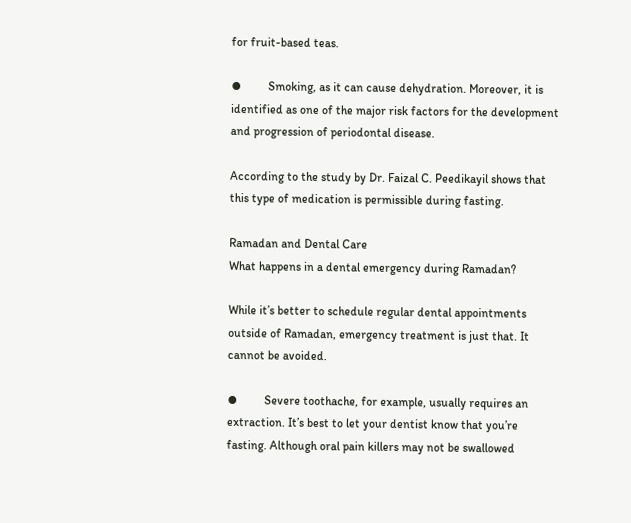for fruit-based teas.

⦁         Smoking, as it can cause dehydration. Moreover, it is identified as one of the major risk factors for the development and progression of periodontal disease.

According to the study by Dr. Faizal C. Peedikayil shows that this type of medication is permissible during fasting.

Ramadan and Dental Care
What happens in a dental emergency during Ramadan?

While it’s better to schedule regular dental appointments outside of Ramadan, emergency treatment is just that. It cannot be avoided.

⦁         Severe toothache, for example, usually requires an extraction. It’s best to let your dentist know that you’re fasting. Although oral pain killers may not be swallowed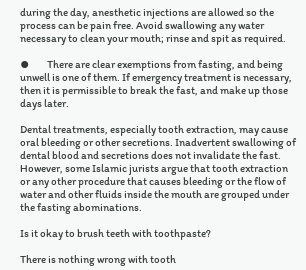during the day, anesthetic injections are allowed so the process can be pain free. Avoid swallowing any water necessary to clean your mouth; rinse and spit as required.

⦁         There are clear exemptions from fasting, and being unwell is one of them. If emergency treatment is necessary, then it is permissible to break the fast, and make up those days later.

Dental treatments, especially tooth extraction, may cause oral bleeding or other secretions. Inadvertent swallowing of dental blood and secretions does not invalidate the fast. However, some Islamic jurists argue that tooth extraction or any other procedure that causes bleeding or the flow of water and other fluids inside the mouth are grouped under the fasting abominations.

Is it okay to brush teeth with toothpaste?

There is nothing wrong with tooth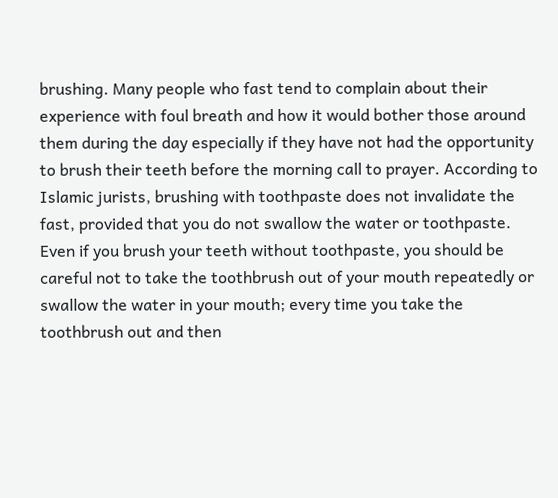brushing. Many people who fast tend to complain about their experience with foul breath and how it would bother those around them during the day especially if they have not had the opportunity to brush their teeth before the morning call to prayer. According to Islamic jurists, brushing with toothpaste does not invalidate the fast, provided that you do not swallow the water or toothpaste. Even if you brush your teeth without toothpaste, you should be careful not to take the toothbrush out of your mouth repeatedly or swallow the water in your mouth; every time you take the toothbrush out and then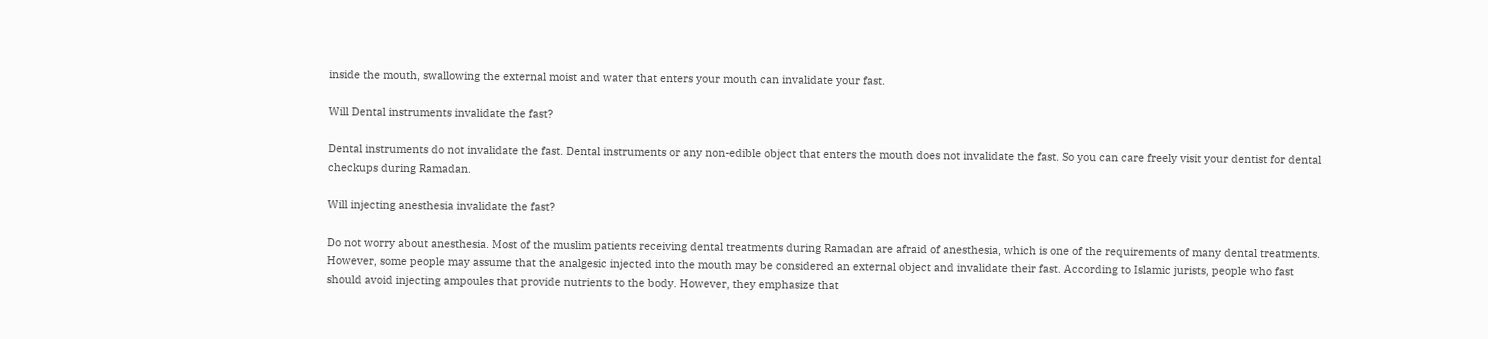inside the mouth, swallowing the external moist and water that enters your mouth can invalidate your fast.

Will Dental instruments invalidate the fast?

Dental instruments do not invalidate the fast. Dental instruments or any non-edible object that enters the mouth does not invalidate the fast. So you can care freely visit your dentist for dental checkups during Ramadan.

Will injecting anesthesia invalidate the fast?

Do not worry about anesthesia. Most of the muslim patients receiving dental treatments during Ramadan are afraid of anesthesia, which is one of the requirements of many dental treatments. However, some people may assume that the analgesic injected into the mouth may be considered an external object and invalidate their fast. According to Islamic jurists, people who fast should avoid injecting ampoules that provide nutrients to the body. However, they emphasize that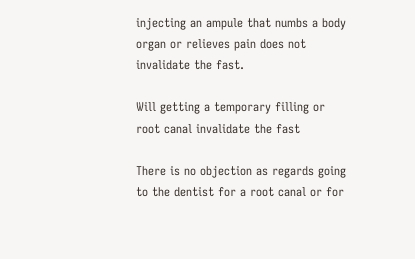injecting an ampule that numbs a body organ or relieves pain does not invalidate the fast.

Will getting a temporary filling or root canal invalidate the fast

There is no objection as regards going to the dentist for a root canal or for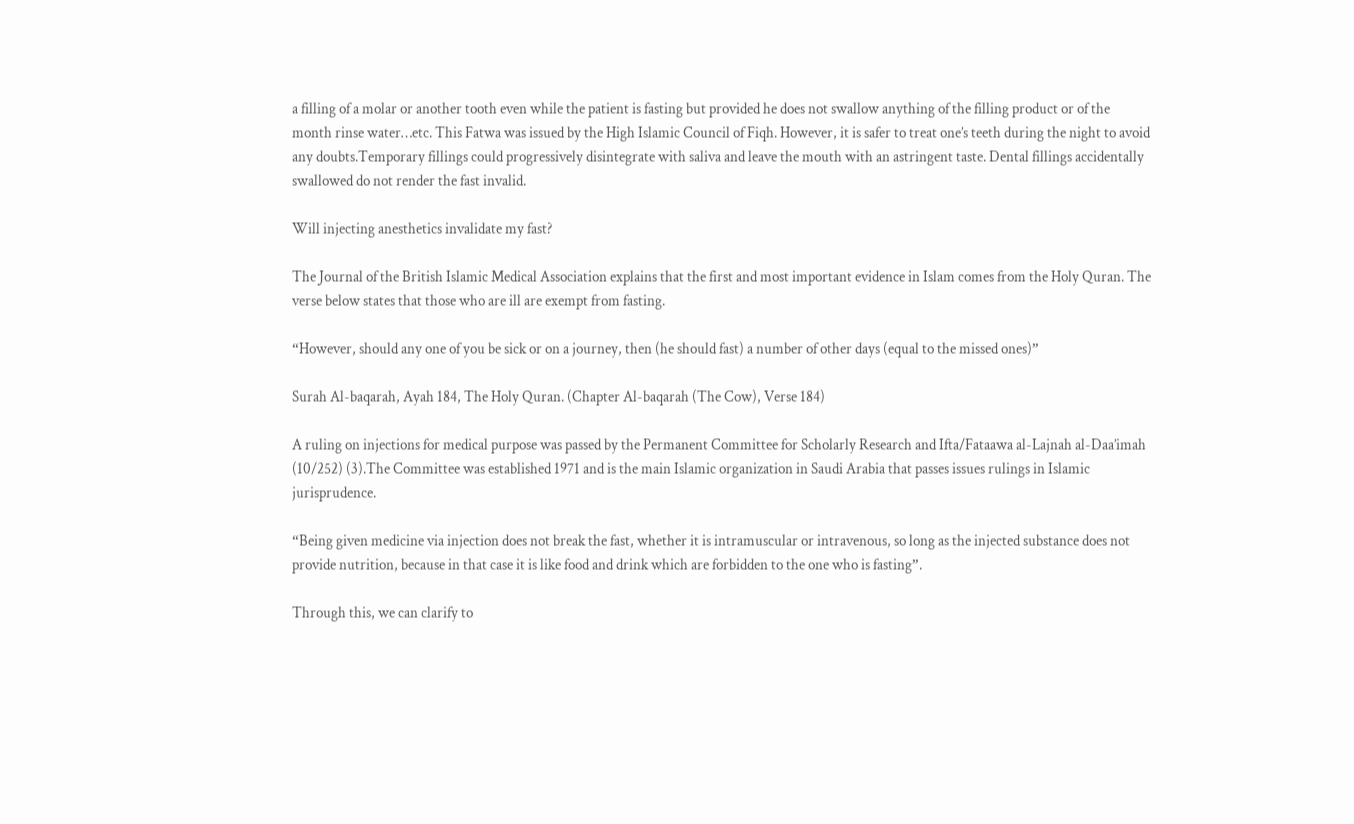a filling of a molar or another tooth even while the patient is fasting but provided he does not swallow anything of the filling product or of the month rinse water…etc. This Fatwa was issued by the High Islamic Council of Fiqh. However, it is safer to treat one’s teeth during the night to avoid any doubts.Temporary fillings could progressively disintegrate with saliva and leave the mouth with an astringent taste. Dental fillings accidentally swallowed do not render the fast invalid.

Will injecting anesthetics invalidate my fast?

The Journal of the British Islamic Medical Association explains that the first and most important evidence in Islam comes from the Holy Quran. The verse below states that those who are ill are exempt from fasting.

“However, should any one of you be sick or on a journey, then (he should fast) a number of other days (equal to the missed ones)”

Surah Al-baqarah, Ayah 184, The Holy Quran. (Chapter Al-baqarah (The Cow), Verse 184)

A ruling on injections for medical purpose was passed by the Permanent Committee for Scholarly Research and Ifta/Fataawa al-Lajnah al-Daa’imah (10/252) (3).The Committee was established 1971 and is the main Islamic organization in Saudi Arabia that passes issues rulings in Islamic jurisprudence.

“Being given medicine via injection does not break the fast, whether it is intramuscular or intravenous, so long as the injected substance does not provide nutrition, because in that case it is like food and drink which are forbidden to the one who is fasting”.

Through this, we can clarify to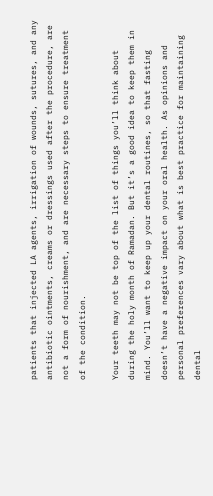patients that injected LA agents, irrigation of wounds, sutures, and any antibiotic ointments, creams or dressings used after the procedure, are not a form of nourishment, and are necessary steps to ensure treatment of the condition.

Your teeth may not be top of the list of things you’ll think about during the holy month of Ramadan. But it’s a good idea to keep them in mind. You’ll want to keep up your dental routines, so that fasting doesn’t have a negative impact on your oral health. As opinions and personal preferences vary about what is best practice for maintaining dental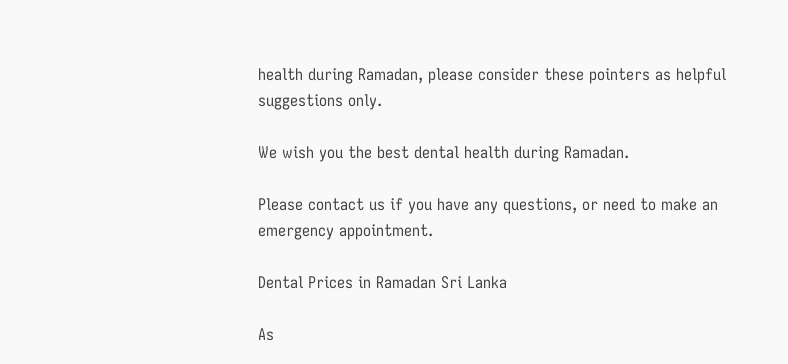health during Ramadan, please consider these pointers as helpful suggestions only.

We wish you the best dental health during Ramadan.

Please contact us if you have any questions, or need to make an emergency appointment.

Dental Prices in Ramadan Sri Lanka

As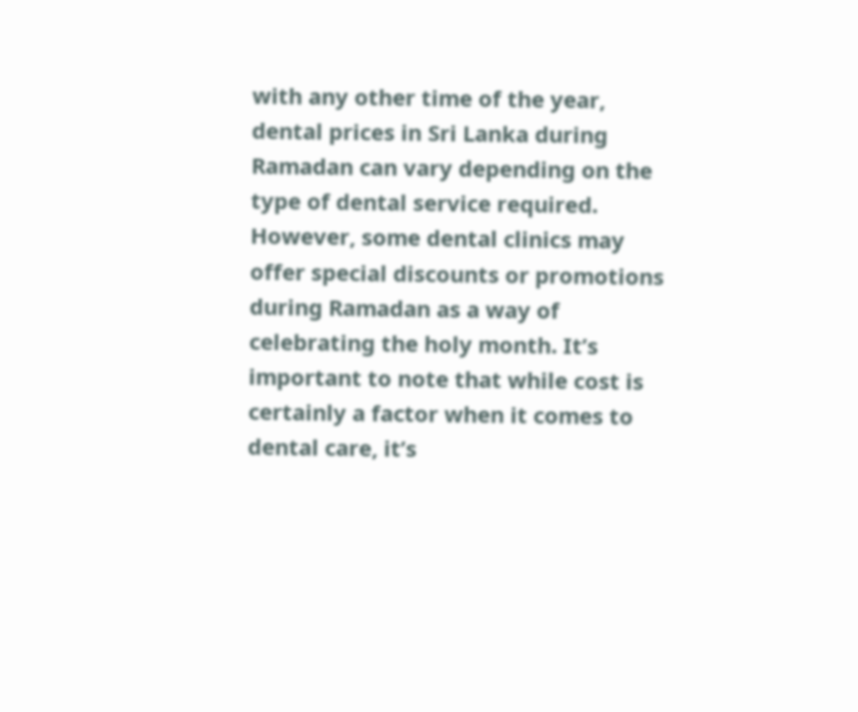with any other time of the year, dental prices in Sri Lanka during Ramadan can vary depending on the type of dental service required. However, some dental clinics may offer special discounts or promotions during Ramadan as a way of celebrating the holy month. It’s important to note that while cost is certainly a factor when it comes to dental care, it’s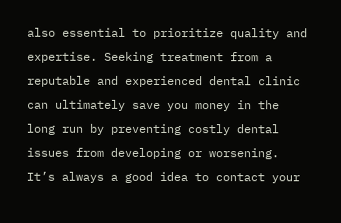also essential to prioritize quality and expertise. Seeking treatment from a reputable and experienced dental clinic can ultimately save you money in the long run by preventing costly dental issues from developing or worsening. It’s always a good idea to contact your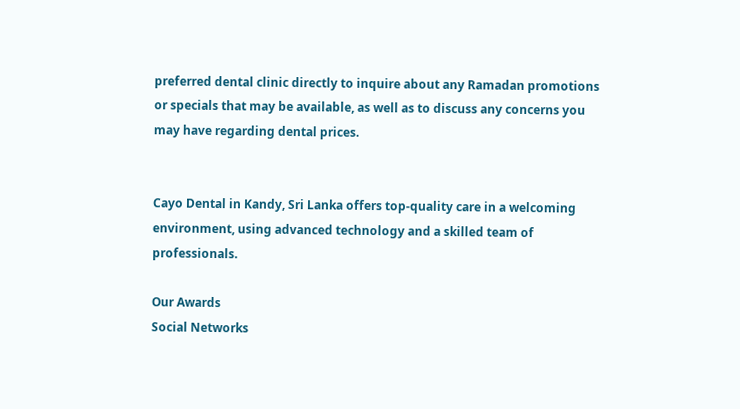preferred dental clinic directly to inquire about any Ramadan promotions or specials that may be available, as well as to discuss any concerns you may have regarding dental prices.


Cayo Dental in Kandy, Sri Lanka offers top-quality care in a welcoming environment, using advanced technology and a skilled team of professionals.

Our Awards
Social Networks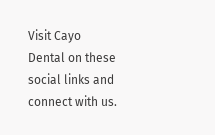Visit Cayo Dental on these social links and connect with us.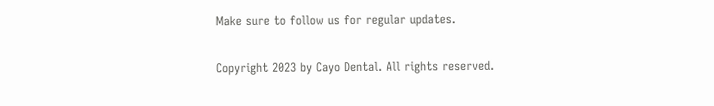Make sure to follow us for regular updates.

Copyright 2023 by Cayo Dental. All rights reserved.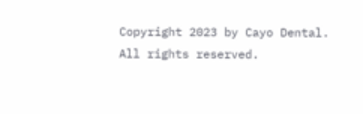Copyright 2023 by Cayo Dental. All rights reserved.